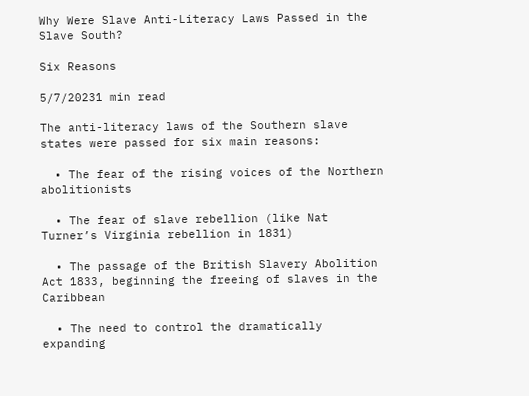Why Were Slave Anti-Literacy Laws Passed in the Slave South?

Six Reasons

5/7/20231 min read

The anti-literacy laws of the Southern slave states were passed for six main reasons:

  • The fear of the rising voices of the Northern abolitionists

  • The fear of slave rebellion (like Nat Turner’s Virginia rebellion in 1831)

  • The passage of the British Slavery Abolition Act 1833, beginning the freeing of slaves in the Caribbean

  • The need to control the dramatically expanding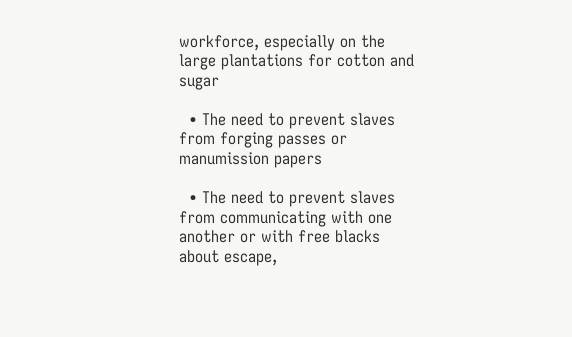workforce, especially on the large plantations for cotton and sugar

  • The need to prevent slaves from forging passes or manumission papers

  • The need to prevent slaves from communicating with one another or with free blacks about escape,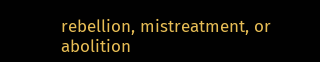rebellion, mistreatment, or abolition